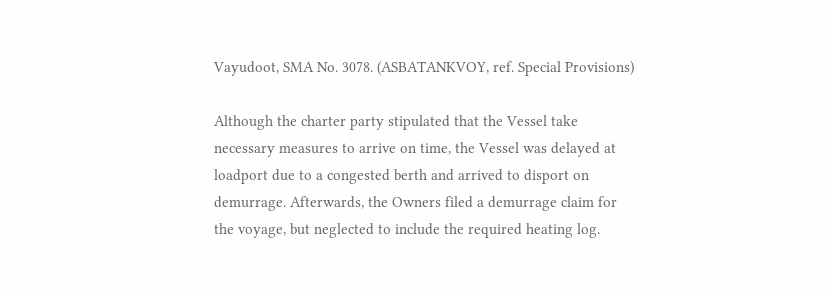Vayudoot, SMA No. 3078. (ASBATANKVOY, ref. Special Provisions)

Although the charter party stipulated that the Vessel take necessary measures to arrive on time, the Vessel was delayed at loadport due to a congested berth and arrived to disport on demurrage. Afterwards, the Owners filed a demurrage claim for the voyage, but neglected to include the required heating log.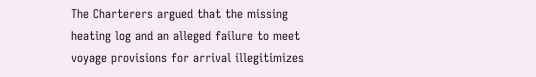The Charterers argued that the missing heating log and an alleged failure to meet voyage provisions for arrival illegitimizes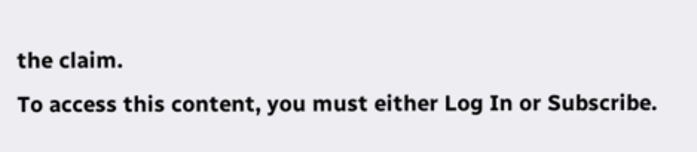the claim.
To access this content, you must either Log In or Subscribe.